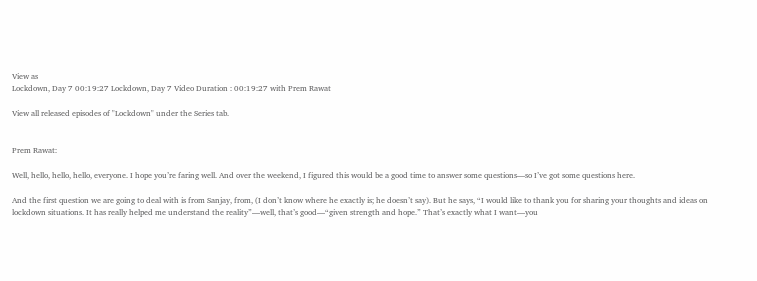View as
Lockdown, Day 7 00:19:27 Lockdown, Day 7 Video Duration : 00:19:27 with Prem Rawat

View all released episodes of "Lockdown" under the Series tab.


Prem Rawat:

Well, hello, hello, hello, everyone. I hope you’re faring well. And over the weekend, I figured this would be a good time to answer some questions—so I’ve got some questions here.

And the first question we are going to deal with is from Sanjay, from, (I don’t know where he exactly is; he doesn’t say). But he says, “I would like to thank you for sharing your thoughts and ideas on lockdown situations. It has really helped me understand the reality”—well, that’s good—“given strength and hope.” That’s exactly what I want—you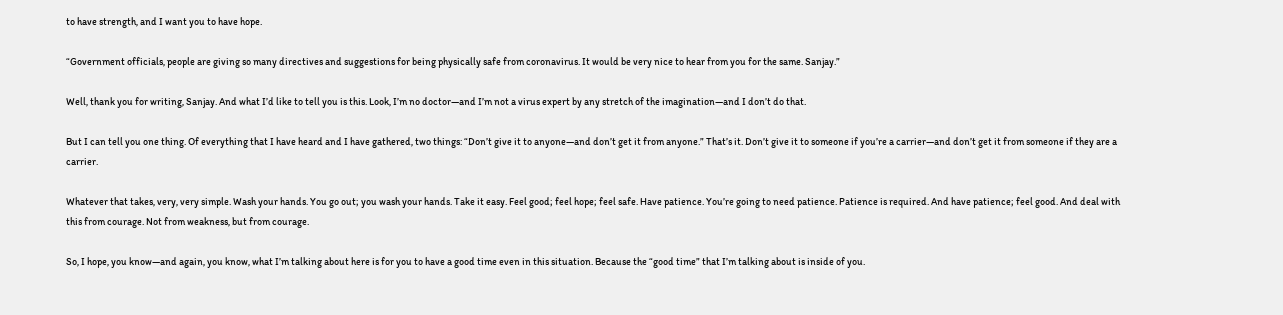to have strength, and I want you to have hope.

“Government officials, people are giving so many directives and suggestions for being physically safe from coronavirus. It would be very nice to hear from you for the same. Sanjay.”

Well, thank you for writing, Sanjay. And what I’d like to tell you is this. Look, I’m no doctor—and I’m not a virus expert by any stretch of the imagination—and I don’t do that.

But I can tell you one thing. Of everything that I have heard and I have gathered, two things: “Don’t give it to anyone—and don’t get it from anyone.” That’s it. Don’t give it to someone if you’re a carrier—and don’t get it from someone if they are a carrier.

Whatever that takes, very, very simple. Wash your hands. You go out; you wash your hands. Take it easy. Feel good; feel hope; feel safe. Have patience. You’re going to need patience. Patience is required. And have patience; feel good. And deal with this from courage. Not from weakness, but from courage.

So, I hope, you know—and again, you know, what I’m talking about here is for you to have a good time even in this situation. Because the “good time” that I’m talking about is inside of you.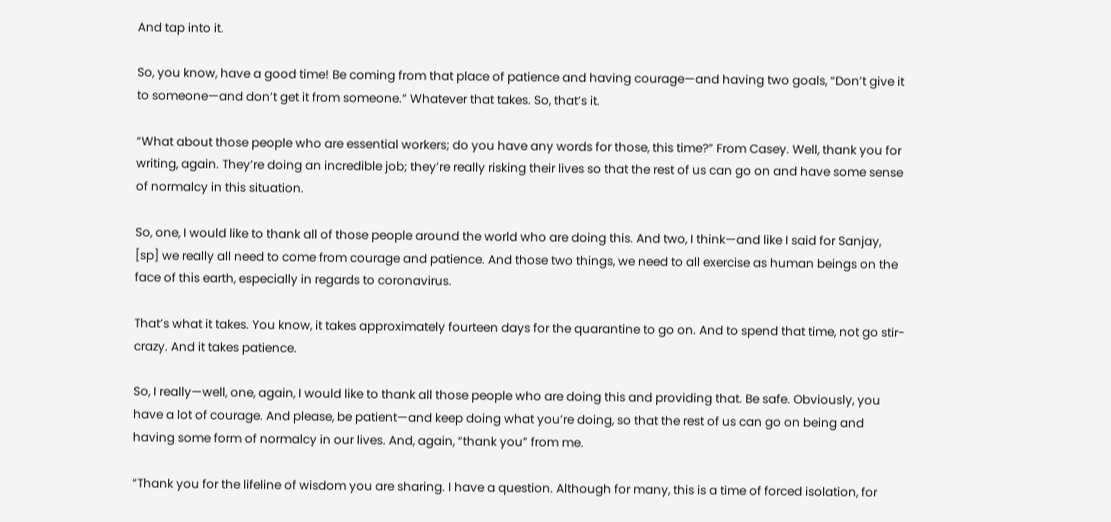And tap into it.

So, you know, have a good time! Be coming from that place of patience and having courage—and having two goals, “Don’t give it to someone—and don’t get it from someone.” Whatever that takes. So, that’s it.

“What about those people who are essential workers; do you have any words for those, this time?” From Casey. Well, thank you for writing, again. They’re doing an incredible job; they’re really risking their lives so that the rest of us can go on and have some sense of normalcy in this situation.

So, one, I would like to thank all of those people around the world who are doing this. And two, I think—and like I said for Sanjay, [sp] we really all need to come from courage and patience. And those two things, we need to all exercise as human beings on the face of this earth, especially in regards to coronavirus.

That’s what it takes. You know, it takes approximately fourteen days for the quarantine to go on. And to spend that time, not go stir-crazy. And it takes patience.

So, I really—well, one, again, I would like to thank all those people who are doing this and providing that. Be safe. Obviously, you have a lot of courage. And please, be patient—and keep doing what you’re doing, so that the rest of us can go on being and having some form of normalcy in our lives. And, again, “thank you” from me.

“Thank you for the lifeline of wisdom you are sharing. I have a question. Although for many, this is a time of forced isolation, for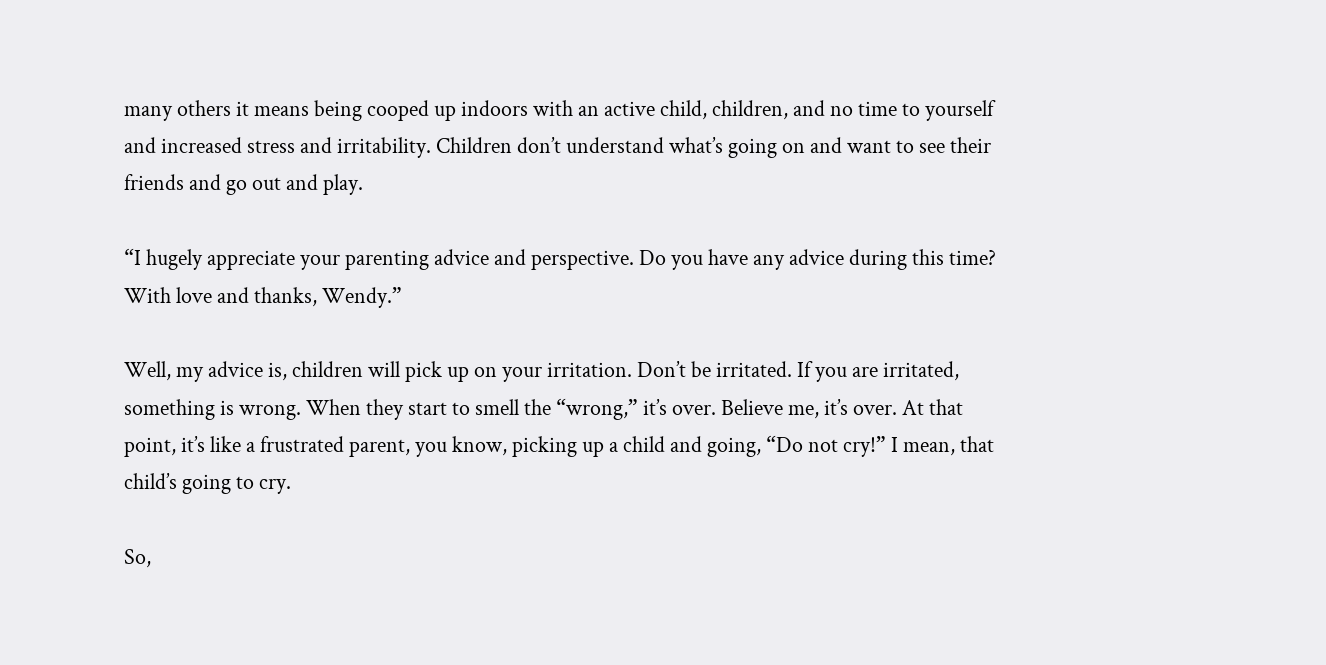many others it means being cooped up indoors with an active child, children, and no time to yourself and increased stress and irritability. Children don’t understand what’s going on and want to see their friends and go out and play.

“I hugely appreciate your parenting advice and perspective. Do you have any advice during this time? With love and thanks, Wendy.”

Well, my advice is, children will pick up on your irritation. Don’t be irritated. If you are irritated, something is wrong. When they start to smell the “wrong,” it’s over. Believe me, it’s over. At that point, it’s like a frustrated parent, you know, picking up a child and going, “Do not cry!” I mean, that child’s going to cry.

So,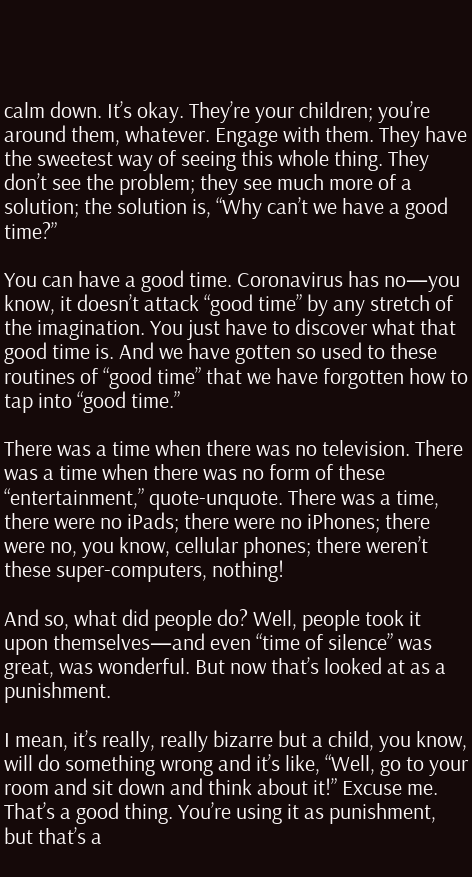calm down. It’s okay. They’re your children; you’re around them, whatever. Engage with them. They have the sweetest way of seeing this whole thing. They don’t see the problem; they see much more of a solution; the solution is, “Why can’t we have a good time?”

You can have a good time. Coronavirus has no—you know, it doesn’t attack “good time” by any stretch of the imagination. You just have to discover what that good time is. And we have gotten so used to these routines of “good time” that we have forgotten how to tap into “good time.”

There was a time when there was no television. There was a time when there was no form of these “entertainment,” quote-unquote. There was a time, there were no iPads; there were no iPhones; there were no, you know, cellular phones; there weren’t these super-computers, nothing!

And so, what did people do? Well, people took it upon themselves—and even “time of silence” was great, was wonderful. But now that’s looked at as a punishment.

I mean, it’s really, really bizarre but a child, you know, will do something wrong and it’s like, “Well, go to your room and sit down and think about it!” Excuse me. That’s a good thing. You’re using it as punishment, but that’s a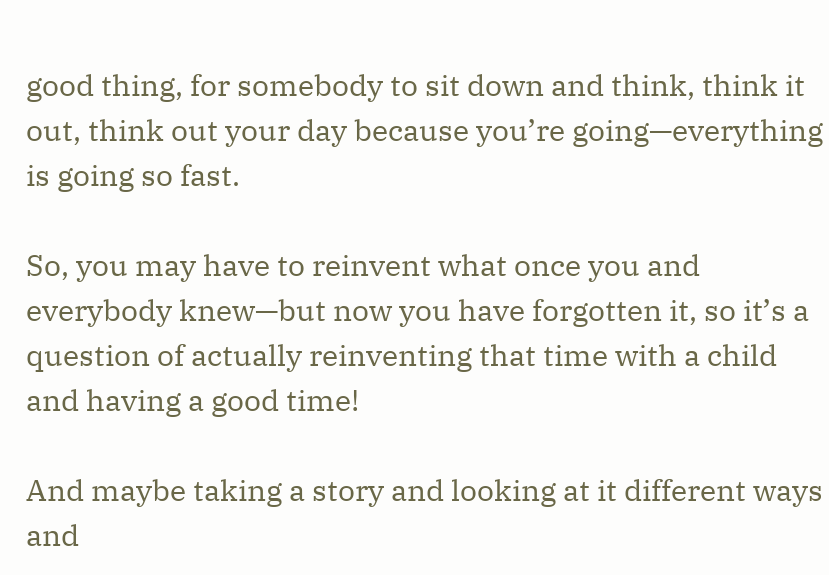good thing, for somebody to sit down and think, think it out, think out your day because you’re going—everything is going so fast.

So, you may have to reinvent what once you and everybody knew—but now you have forgotten it, so it’s a question of actually reinventing that time with a child and having a good time!

And maybe taking a story and looking at it different ways and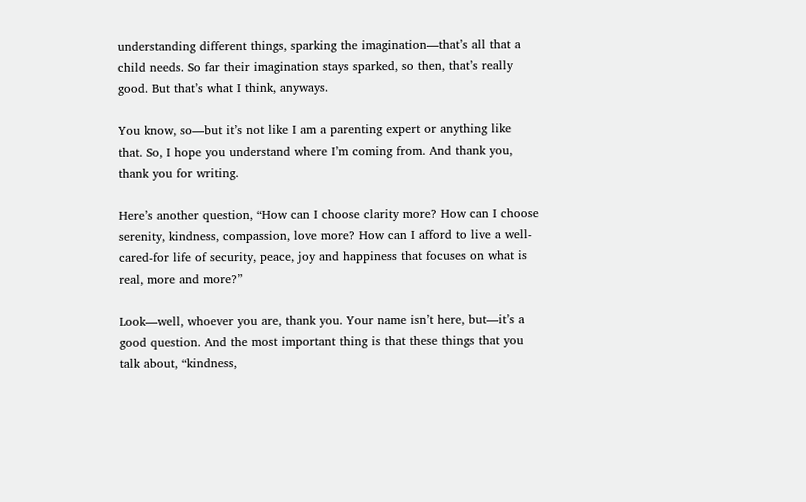understanding different things, sparking the imagination—that’s all that a child needs. So far their imagination stays sparked, so then, that’s really good. But that’s what I think, anyways.

You know, so—but it’s not like I am a parenting expert or anything like that. So, I hope you understand where I’m coming from. And thank you, thank you for writing.

Here’s another question, “How can I choose clarity more? How can I choose serenity, kindness, compassion, love more? How can I afford to live a well-cared-for life of security, peace, joy and happiness that focuses on what is real, more and more?”

Look—well, whoever you are, thank you. Your name isn’t here, but—it’s a good question. And the most important thing is that these things that you talk about, “kindness,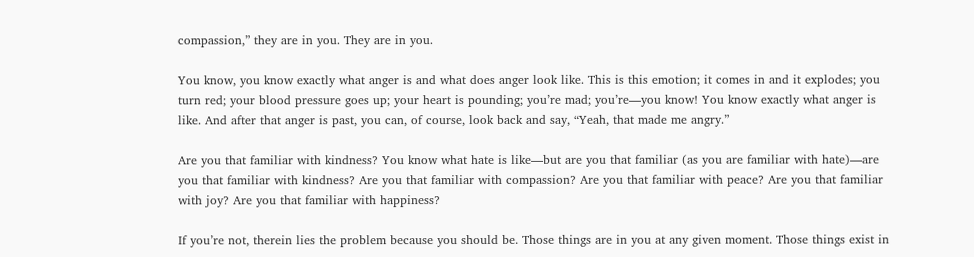compassion,” they are in you. They are in you.

You know, you know exactly what anger is and what does anger look like. This is this emotion; it comes in and it explodes; you turn red; your blood pressure goes up; your heart is pounding; you’re mad; you’re—you know! You know exactly what anger is like. And after that anger is past, you can, of course, look back and say, “Yeah, that made me angry.”

Are you that familiar with kindness? You know what hate is like—but are you that familiar (as you are familiar with hate)—are you that familiar with kindness? Are you that familiar with compassion? Are you that familiar with peace? Are you that familiar with joy? Are you that familiar with happiness?

If you’re not, therein lies the problem because you should be. Those things are in you at any given moment. Those things exist in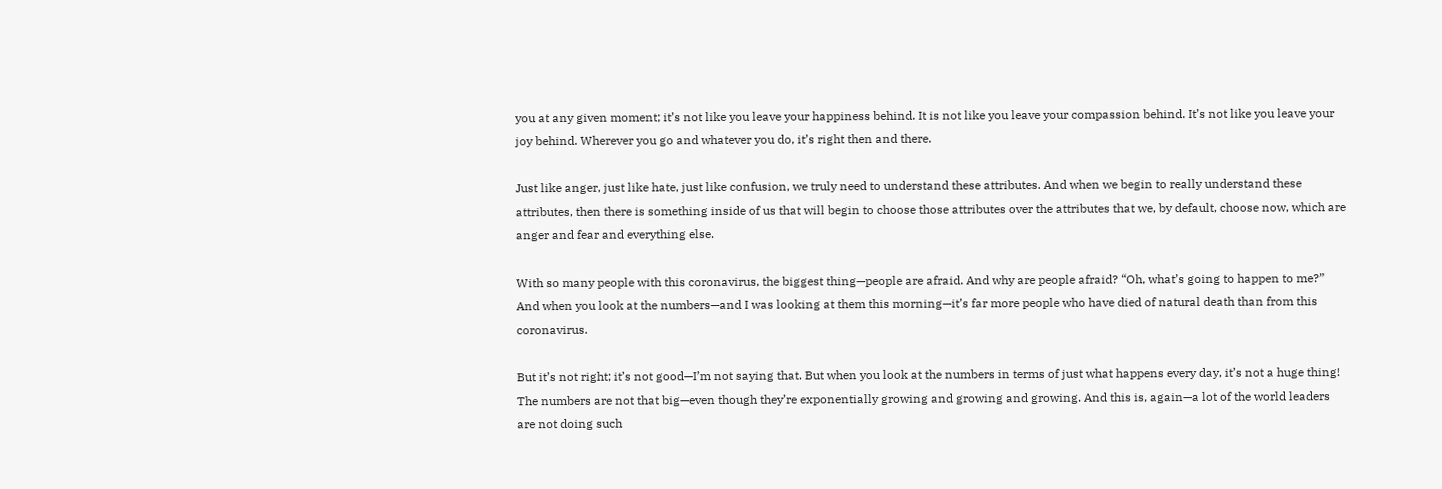you at any given moment; it’s not like you leave your happiness behind. It is not like you leave your compassion behind. It’s not like you leave your joy behind. Wherever you go and whatever you do, it’s right then and there.

Just like anger, just like hate, just like confusion, we truly need to understand these attributes. And when we begin to really understand these attributes, then there is something inside of us that will begin to choose those attributes over the attributes that we, by default, choose now, which are anger and fear and everything else.

With so many people with this coronavirus, the biggest thing—people are afraid. And why are people afraid? “Oh, what’s going to happen to me?” And when you look at the numbers—and I was looking at them this morning—it’s far more people who have died of natural death than from this coronavirus.

But it’s not right; it’s not good—I’m not saying that. But when you look at the numbers in terms of just what happens every day, it’s not a huge thing! The numbers are not that big—even though they’re exponentially growing and growing and growing. And this is, again—a lot of the world leaders are not doing such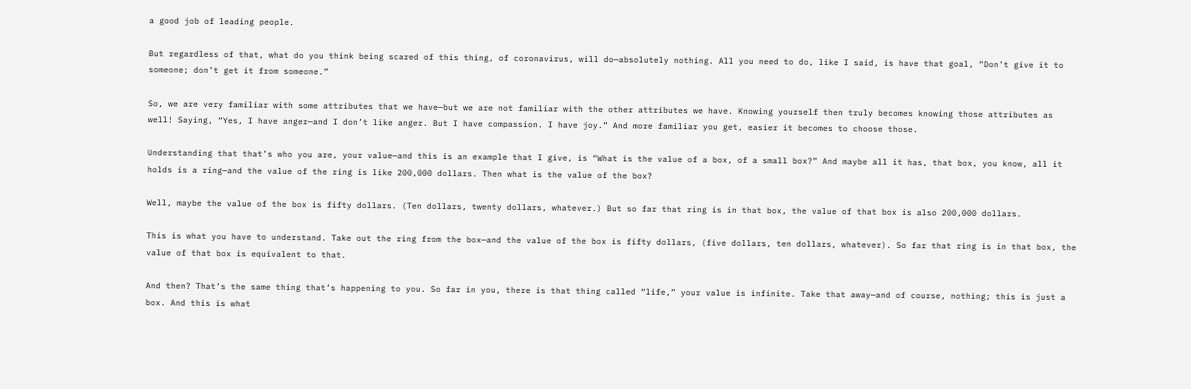a good job of leading people.

But regardless of that, what do you think being scared of this thing, of coronavirus, will do—absolutely nothing. All you need to do, like I said, is have that goal, “Don’t give it to someone; don’t get it from someone.”

So, we are very familiar with some attributes that we have—but we are not familiar with the other attributes we have. Knowing yourself then truly becomes knowing those attributes as well! Saying, “Yes, I have anger—and I don’t like anger. But I have compassion. I have joy.” And more familiar you get, easier it becomes to choose those.

Understanding that that’s who you are, your value—and this is an example that I give, is “What is the value of a box, of a small box?” And maybe all it has, that box, you know, all it holds is a ring—and the value of the ring is like 200,000 dollars. Then what is the value of the box?

Well, maybe the value of the box is fifty dollars. (Ten dollars, twenty dollars, whatever.) But so far that ring is in that box, the value of that box is also 200,000 dollars.

This is what you have to understand. Take out the ring from the box—and the value of the box is fifty dollars, (five dollars, ten dollars, whatever). So far that ring is in that box, the value of that box is equivalent to that.

And then? That’s the same thing that’s happening to you. So far in you, there is that thing called “life,” your value is infinite. Take that away—and of course, nothing; this is just a box. And this is what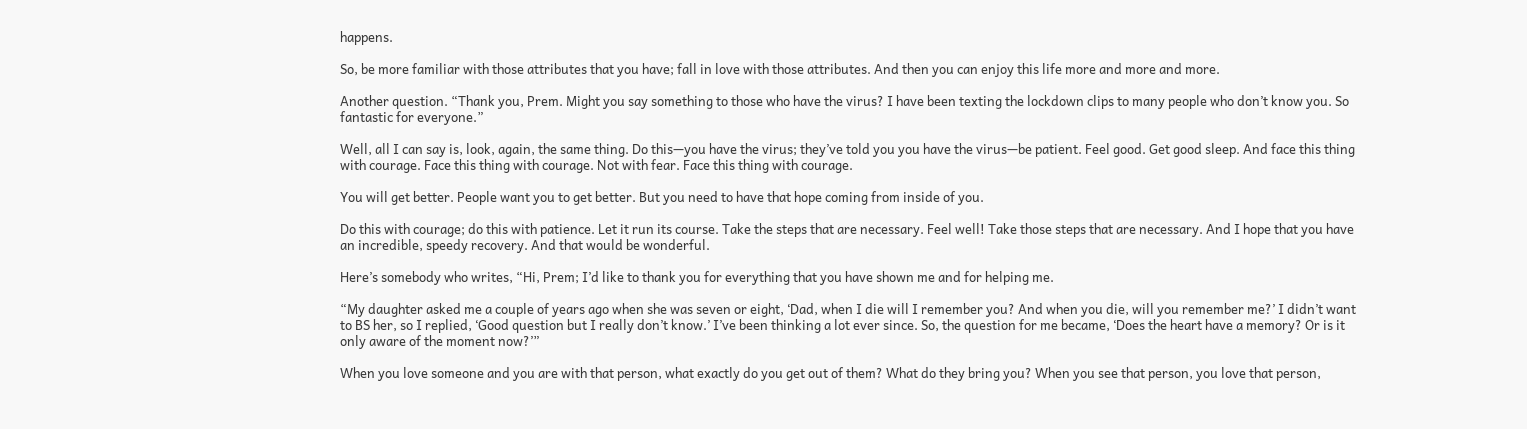happens.

So, be more familiar with those attributes that you have; fall in love with those attributes. And then you can enjoy this life more and more and more.

Another question. “Thank you, Prem. Might you say something to those who have the virus? I have been texting the lockdown clips to many people who don’t know you. So fantastic for everyone.”

Well, all I can say is, look, again, the same thing. Do this—you have the virus; they’ve told you you have the virus—be patient. Feel good. Get good sleep. And face this thing with courage. Face this thing with courage. Not with fear. Face this thing with courage.

You will get better. People want you to get better. But you need to have that hope coming from inside of you.

Do this with courage; do this with patience. Let it run its course. Take the steps that are necessary. Feel well! Take those steps that are necessary. And I hope that you have an incredible, speedy recovery. And that would be wonderful.

Here’s somebody who writes, “Hi, Prem; I’d like to thank you for everything that you have shown me and for helping me.

“My daughter asked me a couple of years ago when she was seven or eight, ‘Dad, when I die will I remember you? And when you die, will you remember me?’ I didn’t want to BS her, so I replied, ‘Good question but I really don’t know.’ I’ve been thinking a lot ever since. So, the question for me became, ‘Does the heart have a memory? Or is it only aware of the moment now?’”

When you love someone and you are with that person, what exactly do you get out of them? What do they bring you? When you see that person, you love that person,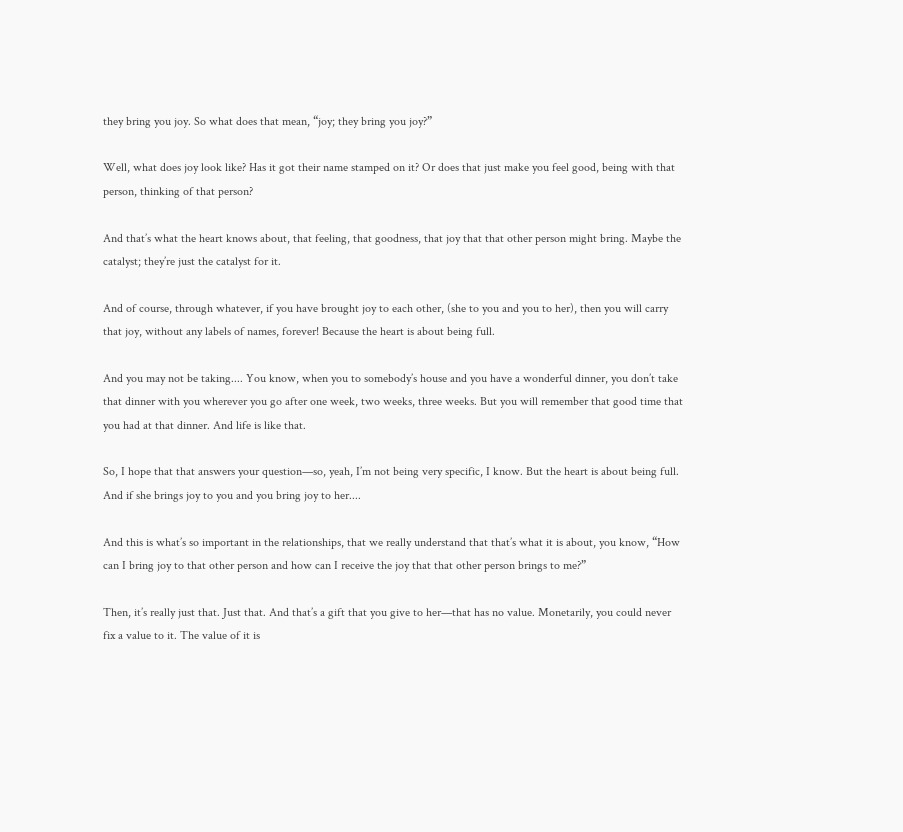they bring you joy. So what does that mean, “joy; they bring you joy?”

Well, what does joy look like? Has it got their name stamped on it? Or does that just make you feel good, being with that person, thinking of that person?

And that’s what the heart knows about, that feeling, that goodness, that joy that that other person might bring. Maybe the catalyst; they’re just the catalyst for it.

And of course, through whatever, if you have brought joy to each other, (she to you and you to her), then you will carry that joy, without any labels of names, forever! Because the heart is about being full.

And you may not be taking.... You know, when you to somebody’s house and you have a wonderful dinner, you don’t take that dinner with you wherever you go after one week, two weeks, three weeks. But you will remember that good time that you had at that dinner. And life is like that.

So, I hope that that answers your question—so, yeah, I’m not being very specific, I know. But the heart is about being full. And if she brings joy to you and you bring joy to her....

And this is what’s so important in the relationships, that we really understand that that’s what it is about, you know, “How can I bring joy to that other person and how can I receive the joy that that other person brings to me?”

Then, it’s really just that. Just that. And that’s a gift that you give to her—that has no value. Monetarily, you could never fix a value to it. The value of it is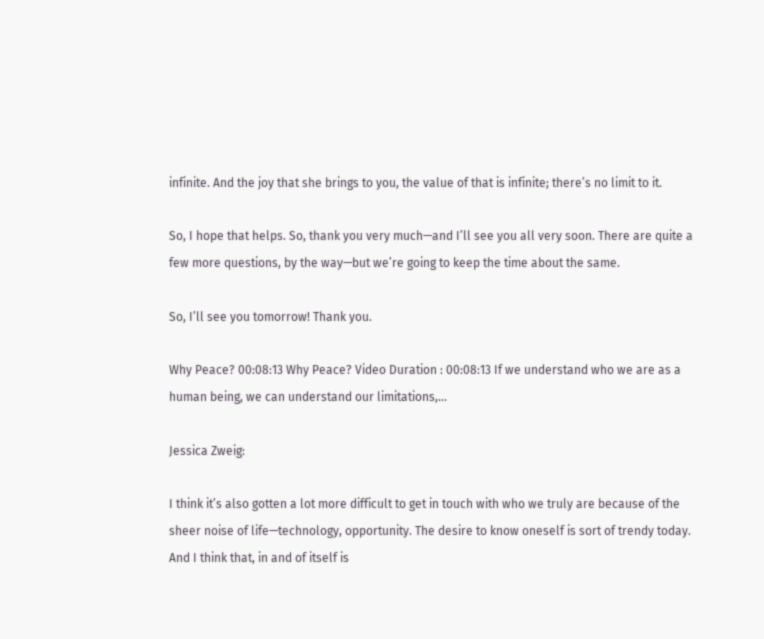infinite. And the joy that she brings to you, the value of that is infinite; there’s no limit to it.

So, I hope that helps. So, thank you very much—and I’ll see you all very soon. There are quite a few more questions, by the way—but we’re going to keep the time about the same.

So, I’ll see you tomorrow! Thank you.

Why Peace? 00:08:13 Why Peace? Video Duration : 00:08:13 If we understand who we are as a human being, we can understand our limitations,...

Jessica Zweig:

I think it’s also gotten a lot more difficult to get in touch with who we truly are because of the sheer noise of life—technology, opportunity. The desire to know oneself is sort of trendy today. And I think that, in and of itself is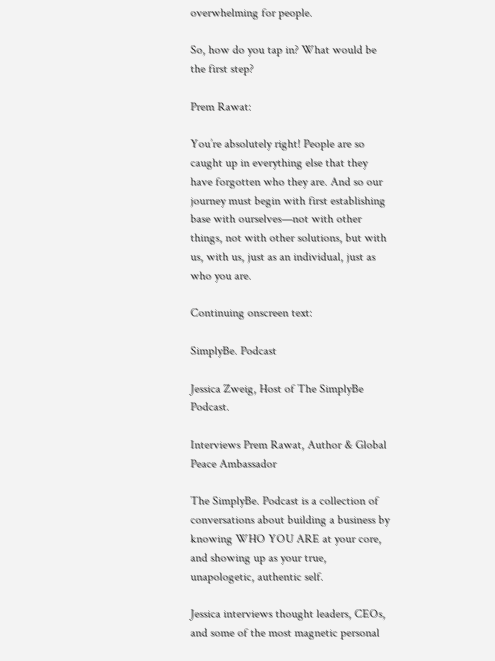overwhelming for people.

So, how do you tap in? What would be the first step?

Prem Rawat:

You’re absolutely right! People are so caught up in everything else that they have forgotten who they are. And so our journey must begin with first establishing base with ourselves—not with other things, not with other solutions, but with us, with us, just as an individual, just as who you are.

Continuing onscreen text:

SimplyBe. Podcast

Jessica Zweig, Host of The SimplyBe Podcast.

Interviews Prem Rawat, Author & Global Peace Ambassador

The SimplyBe. Podcast is a collection of conversations about building a business by knowing WHO YOU ARE at your core, and showing up as your true, unapologetic, authentic self.

Jessica interviews thought leaders, CEOs, and some of the most magnetic personal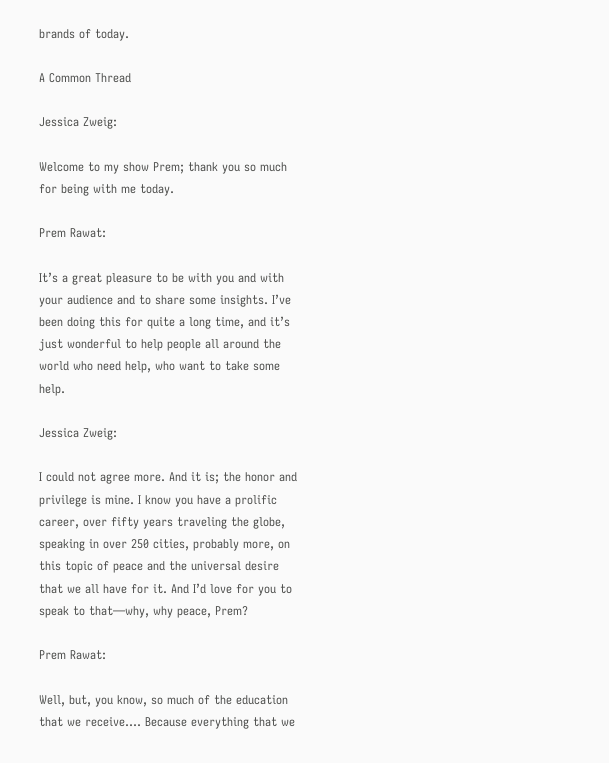brands of today.

A Common Thread

Jessica Zweig:

Welcome to my show Prem; thank you so much for being with me today.

Prem Rawat:

It’s a great pleasure to be with you and with your audience and to share some insights. I’ve been doing this for quite a long time, and it’s just wonderful to help people all around the world who need help, who want to take some help.

Jessica Zweig:

I could not agree more. And it is; the honor and privilege is mine. I know you have a prolific career, over fifty years traveling the globe, speaking in over 250 cities, probably more, on this topic of peace and the universal desire that we all have for it. And I’d love for you to speak to that—why, why peace, Prem?

Prem Rawat:

Well, but, you know, so much of the education that we receive.... Because everything that we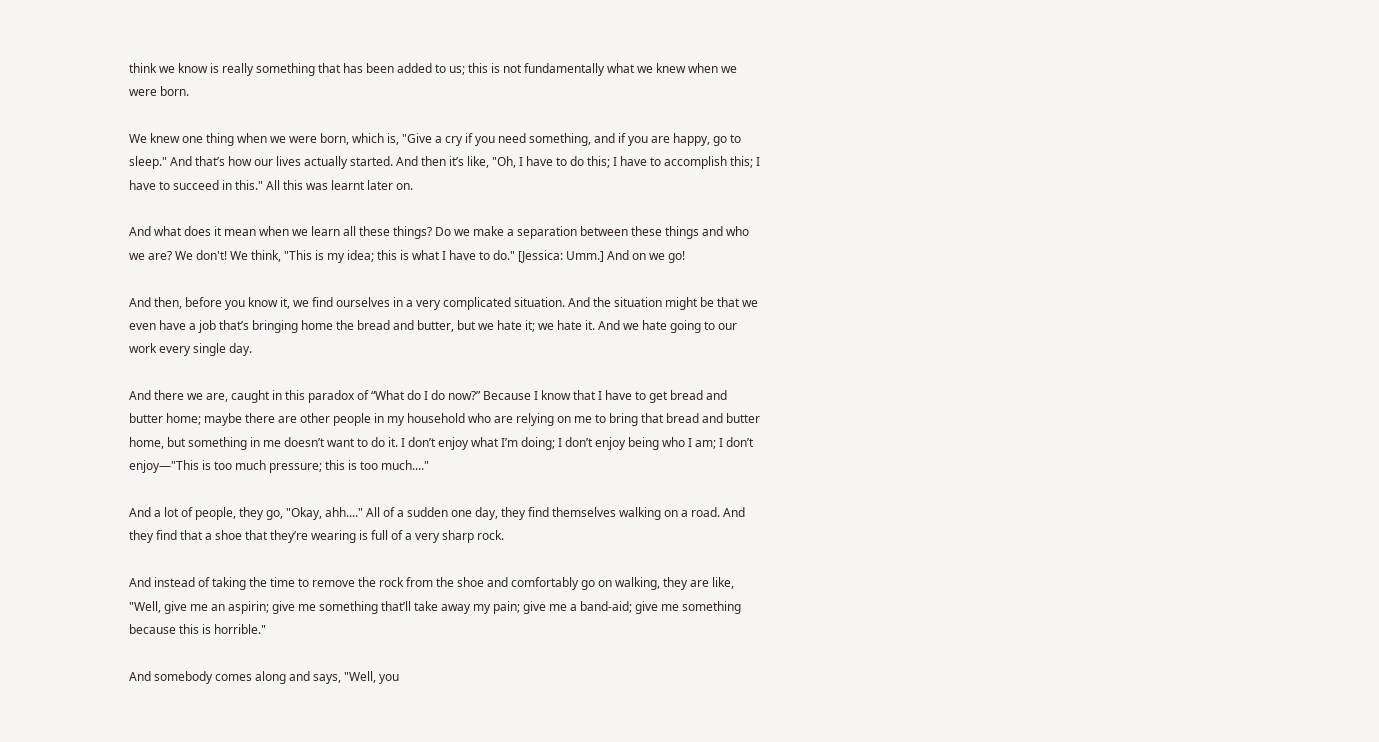think we know is really something that has been added to us; this is not fundamentally what we knew when we were born.

We knew one thing when we were born, which is, "Give a cry if you need something, and if you are happy, go to sleep." And that’s how our lives actually started. And then it’s like, "Oh, I have to do this; I have to accomplish this; I have to succeed in this." All this was learnt later on.

And what does it mean when we learn all these things? Do we make a separation between these things and who we are? We don't! We think, "This is my idea; this is what I have to do." [Jessica: Umm.] And on we go!

And then, before you know it, we find ourselves in a very complicated situation. And the situation might be that we even have a job that’s bringing home the bread and butter, but we hate it; we hate it. And we hate going to our work every single day.

And there we are, caught in this paradox of “What do I do now?” Because I know that I have to get bread and butter home; maybe there are other people in my household who are relying on me to bring that bread and butter home, but something in me doesn’t want to do it. I don’t enjoy what I’m doing; I don’t enjoy being who I am; I don’t enjoy—"This is too much pressure; this is too much...."

And a lot of people, they go, "Okay, ahh...." All of a sudden one day, they find themselves walking on a road. And they find that a shoe that they’re wearing is full of a very sharp rock.

And instead of taking the time to remove the rock from the shoe and comfortably go on walking, they are like, "Well, give me an aspirin; give me something that’ll take away my pain; give me a band-aid; give me something because this is horrible."

And somebody comes along and says, "Well, you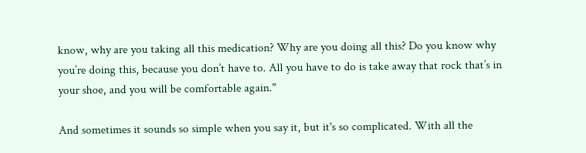know, why are you taking all this medication? Why are you doing all this? Do you know why you’re doing this, because you don’t have to. All you have to do is take away that rock that’s in your shoe, and you will be comfortable again."

And sometimes it sounds so simple when you say it, but it's so complicated. With all the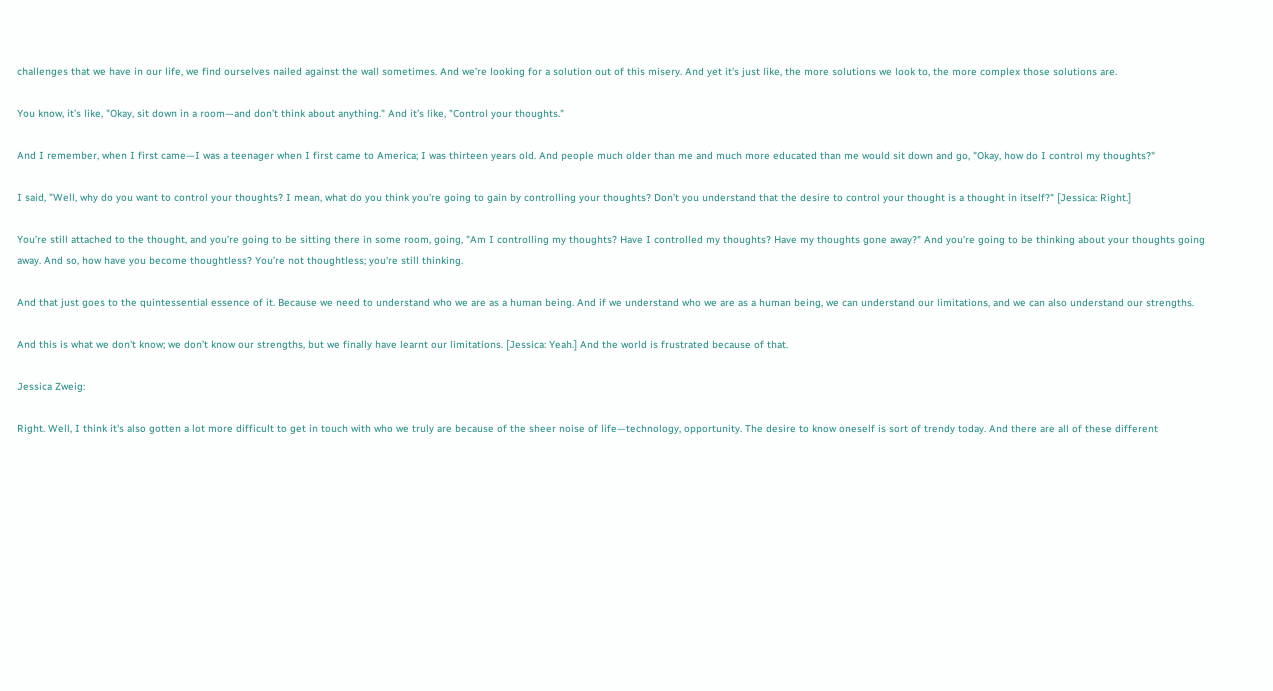challenges that we have in our life, we find ourselves nailed against the wall sometimes. And we’re looking for a solution out of this misery. And yet it's just like, the more solutions we look to, the more complex those solutions are.

You know, it’s like, "Okay, sit down in a room—and don’t think about anything." And it’s like, "Control your thoughts."

And I remember, when I first came—I was a teenager when I first came to America; I was thirteen years old. And people much older than me and much more educated than me would sit down and go, "Okay, how do I control my thoughts?"

I said, "Well, why do you want to control your thoughts? I mean, what do you think you’re going to gain by controlling your thoughts? Don’t you understand that the desire to control your thought is a thought in itself?" [Jessica: Right.]

You’re still attached to the thought, and you’re going to be sitting there in some room, going, "Am I controlling my thoughts? Have I controlled my thoughts? Have my thoughts gone away?" And you’re going to be thinking about your thoughts going away. And so, how have you become thoughtless? You’re not thoughtless; you're still thinking.

And that just goes to the quintessential essence of it. Because we need to understand who we are as a human being. And if we understand who we are as a human being, we can understand our limitations, and we can also understand our strengths.

And this is what we don't know; we don’t know our strengths, but we finally have learnt our limitations. [Jessica: Yeah.] And the world is frustrated because of that.

Jessica Zweig:

Right. Well, I think it's also gotten a lot more difficult to get in touch with who we truly are because of the sheer noise of life—technology, opportunity. The desire to know oneself is sort of trendy today. And there are all of these different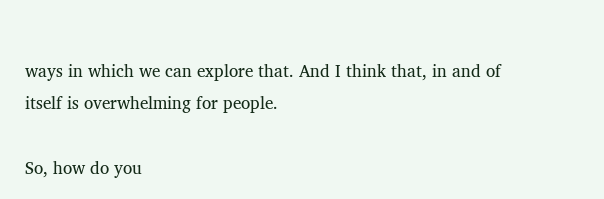ways in which we can explore that. And I think that, in and of itself is overwhelming for people.

So, how do you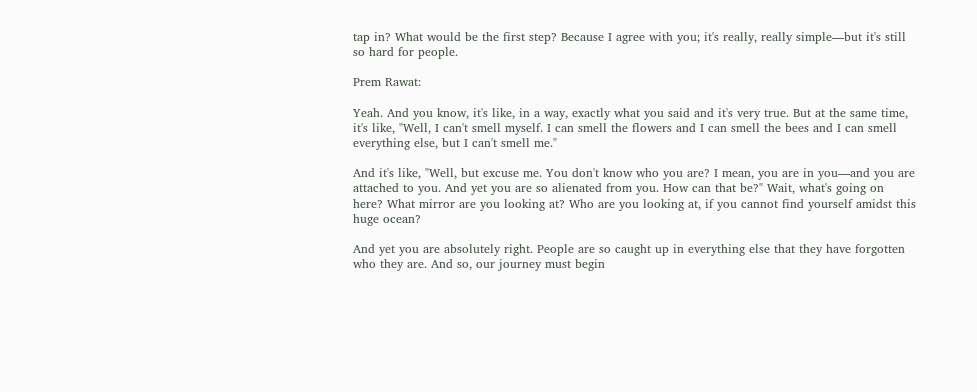tap in? What would be the first step? Because I agree with you; it's really, really simple—but it's still so hard for people.

Prem Rawat:

Yeah. And you know, it's like, in a way, exactly what you said and it's very true. But at the same time, it's like, "Well, I can't smell myself. I can smell the flowers and I can smell the bees and I can smell everything else, but I can't smell me."

And it's like, "Well, but excuse me. You don't know who you are? I mean, you are in you—and you are attached to you. And yet you are so alienated from you. How can that be?" Wait, what's going on here? What mirror are you looking at? Who are you looking at, if you cannot find yourself amidst this huge ocean?

And yet you are absolutely right. People are so caught up in everything else that they have forgotten who they are. And so, our journey must begin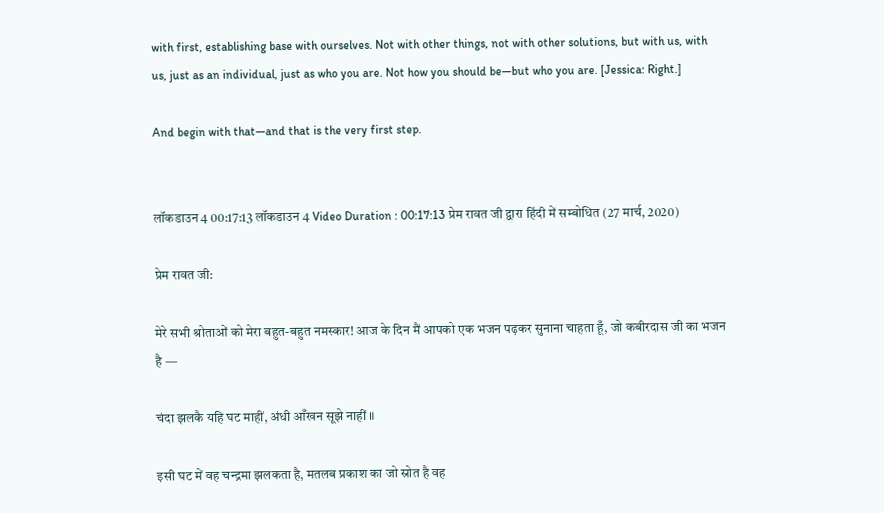with first, establishing base with ourselves. Not with other things, not with other solutions, but with us, with us, just as an individual, just as who you are. Not how you should be—but who you are. [Jessica: Right.]

And begin with that—and that is the very first step.


लॉकडाउन 4 00:17:13 लॉकडाउन 4 Video Duration : 00:17:13 प्रेम रावत जी द्वारा हिंदी में सम्बोधित (27 मार्च, 2020)

प्रेम रावत जी:

मेरे सभी श्रोताओं को मेरा बहुत-बहुत नमस्कार! आज के दिन मैं आपको एक भजन पढ़कर सुनाना चाहता हूँ, जो कबीरदास जी का भजन है —

चंदा झलकै यहि घट माहीं, अंधी आँखन सूझे नाहीं ॥

इसी घट में वह चन्द्रमा झलकता है, मतलब प्रकाश का जो स्रोत है वह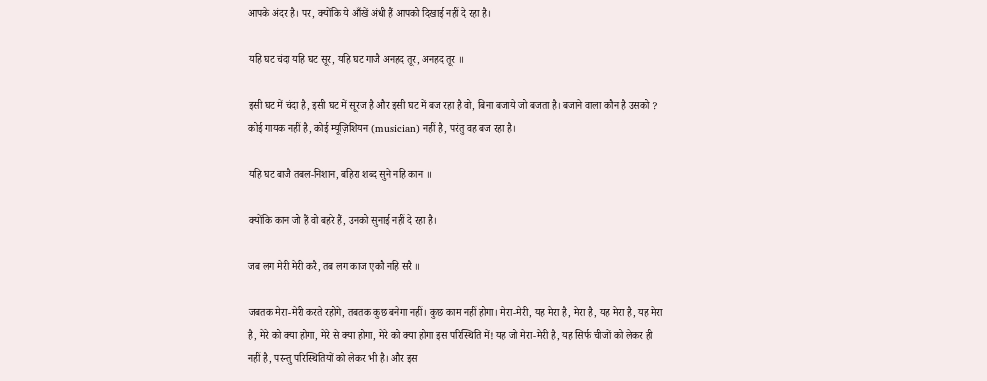आपके अंदर है। पर, क्योंकि ये आँखें अंधी हैं आपको दिखाई नहीं दे रहा है।

यहि घट चंदा यहि घट सूर, यहि घट गाजै अनहद तूर, अनहद तूर ॥

इसी घट में चंदा है, इसी घट में सूरज है और इसी घट में बज रहा है वो, बिना बजाये जो बजता है। बजाने वाला कौन है उसको ? कोई गायक नहीं है, कोई म्यूज़िशियन (musician) नहीं है, परंतु वह बज रहा है।

यहि घट बाजै तबल-निशान, बहिरा शब्द सुने नहि कान ॥

क्योंकि कान जो हैं वो बहरे हैं, उनको सुनाई नहीं दे रहा है।

जब लग मेरी मेरी करै, तब लग काज एकौ नहि सरै ॥

जबतक मेरा-मेरी करते रहोगे, तबतक कुछ बनेगा नहीं। कुछ काम नहीं होगा। मेरा-मेरी, यह मेरा है, मेरा है, यह मेरा है, यह मेरा है, मेरे को क्या होगा, मेरे से क्या होगा, मेरे को क्या होगा इस परिस्थिति में! यह जो मेरा-मेरी है, यह सिर्फ चीजों को लेकर ही नहीं है, परन्तु परिस्थितियों को लेकर भी है। और इस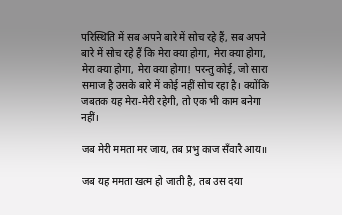परिस्थिति में सब अपने बारे में सोच रहे हैं, सब अपने बारे में सोच रहे हैं कि मेरा क्या होगा, मेरा क्या होगा, मेरा क्या होगा, मेरा क्या होगा! परन्तु कोई, जो सारा समाज है उसके बारे में कोई नहीं सोच रहा है। क्योंकि जबतक यह मेरा-मेरी रहेगी, तो एक भी काम बनेगा नहीं।

जब मेरी ममता मर जाय, तब प्रभु काज सँवारै आय॥

जब यह ममता खत्म हो जाती है, तब उस दया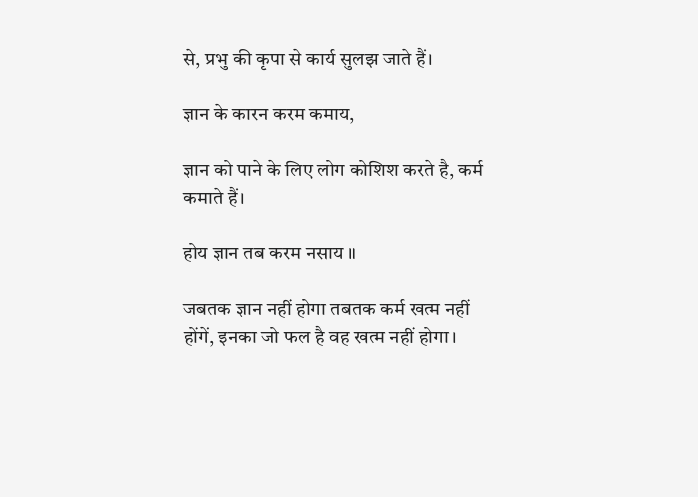से, प्रभु की कृपा से कार्य सुलझ जाते हैं।

ज्ञान के कारन करम कमाय,

ज्ञान को पाने के लिए लोग कोशिश करते है, कर्म कमाते हैं।

होय ज्ञान तब करम नसाय ॥

जबतक ज्ञान नहीं होगा तबतक कर्म खत्म नहीं होंगें, इनका जो फल है वह खत्म नहीं होगा।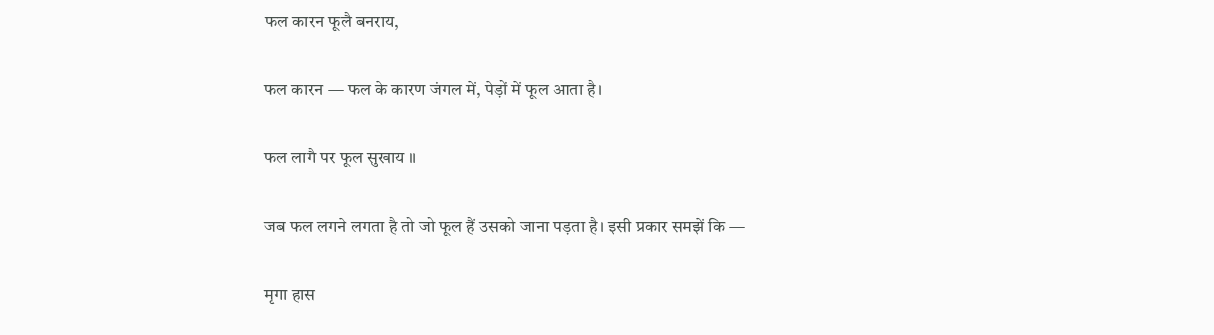फल कारन फूलै बनराय,

फल कारन — फल के कारण जंगल में, पेड़ों में फूल आता है।

फल लागै पर फूल सुखाय ॥

जब फल लगने लगता है तो जो फूल हैं उसको जाना पड़ता है। इसी प्रकार समझें कि —

मृगा हास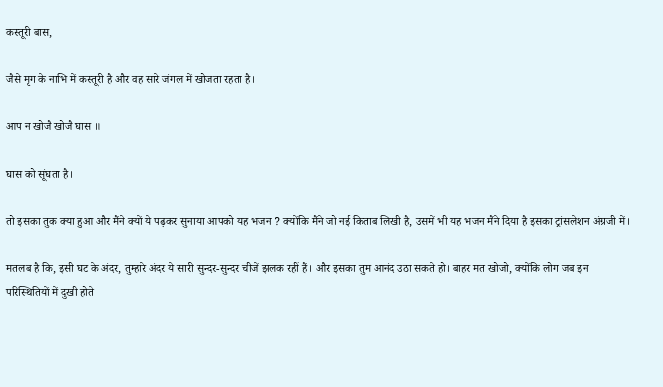कस्तूरी बास,

जैसे मृग के नाभि में कस्तूरी है और वह सारे जंगल में खोजता रहता है।

आप न खोजै खोजै घास ॥

घास को सूंघता है।

तो इसका तुक क्या हुआ और मैंने क्यों ये पढ़कर सुनाया आपको यह भजन ? क्योंकि मैंने जो नई किताब लिखी है, उसमें भी यह भजन मैंने दिया है इसका ट्रांसलेशन अंग्रजी में।

मतलब है कि, इसी घट के अंदर, तुम्हारे अंदर ये सारी सुन्दर-सुन्दर चीजें झलक रहीं हैं। और इसका तुम आनंद उठा सकते हो। बाहर मत खोजो, क्योंकि लोग जब इन परिस्थितियों में दुखी होते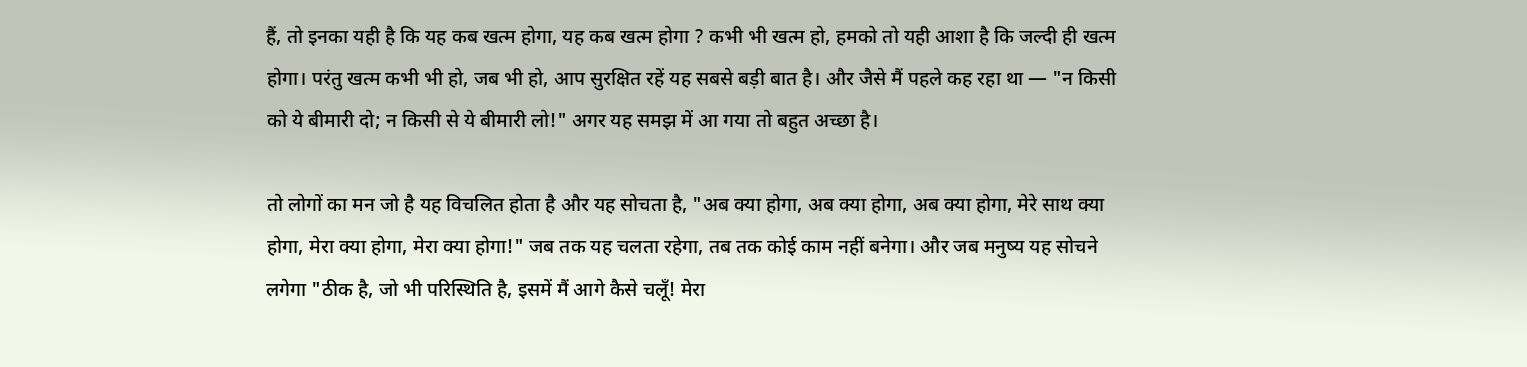हैं, तो इनका यही है कि यह कब खत्म होगा, यह कब खत्म होगा ? कभी भी खत्म हो, हमको तो यही आशा है कि जल्दी ही खत्म होगा। परंतु खत्म कभी भी हो, जब भी हो, आप सुरक्षित रहें यह सबसे बड़ी बात है। और जैसे मैं पहले कह रहा था — "न किसी को ये बीमारी दो; न किसी से ये बीमारी लो!" अगर यह समझ में आ गया तो बहुत अच्छा है।

तो लोगों का मन जो है यह विचलित होता है और यह सोचता है, "अब क्या होगा, अब क्या होगा, अब क्या होगा, मेरे साथ क्या होगा, मेरा क्या होगा, मेरा क्या होगा!" जब तक यह चलता रहेगा, तब तक कोई काम नहीं बनेगा। और जब मनुष्य यह सोचने लगेगा "ठीक है, जो भी परिस्थिति है, इसमें मैं आगे कैसे चलूँ! मेरा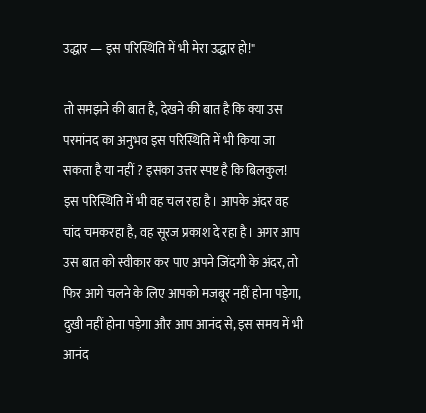उद्धार — इस परिस्थिति में भी मेरा उद्धार हो!"

तो समझने की बात है, देखने की बात है कि क्या उस परमांनद का अनुभव इस परिस्थिति में भी किया जा सकता है या नहीं ? इसका उत्तर स्पष्ट है कि बिलकुल! इस परिस्थिति में भी वह चल रहा है। आपके अंदर वह चांद चमकरहा है, वह सूरज प्रकाश दे रहा है। अगर आप उस बात को स्वीकार कर पाए अपने जिंदगी के अंदर, तो फिर आगे चलने के लिए आपको मजबूर नहीं होना पड़ेगा, दुखी नहीं होना पड़ेगा और आप आनंद से, इस समय में भी आनंद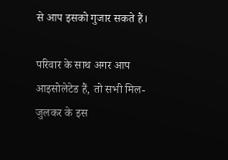से आप इसको गुजार सकते हैं।

परिवार के साथ अगर आप आइसोलेटेड हैं, तो सभी मिल-जुलकर के इस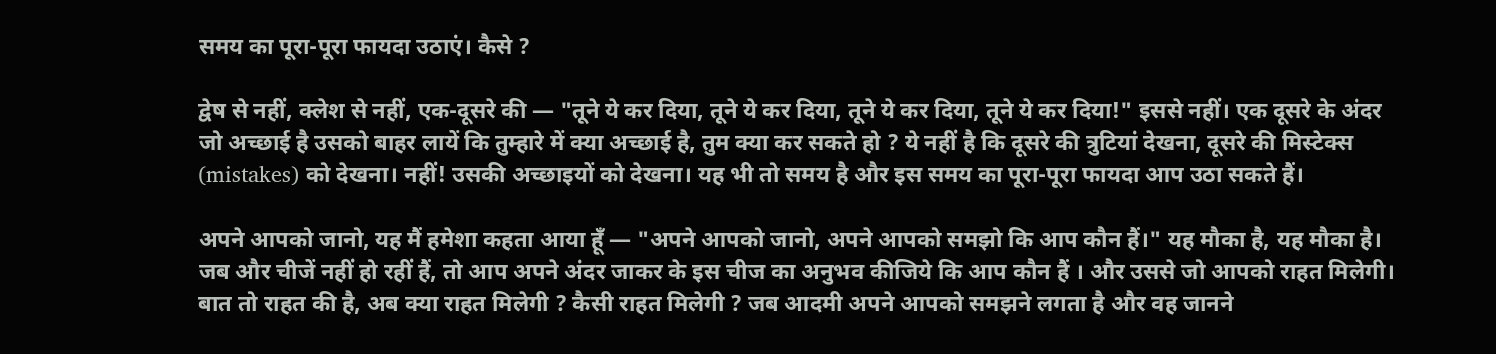समय का पूरा-पूरा फायदा उठाएं। कैसे ?

द्वेष से नहीं, क्लेश से नहीं, एक-दूसरे की — "तूने ये कर दिया, तूने ये कर दिया, तूने ये कर दिया, तूने ये कर दिया!" इससे नहीं। एक दूसरे के अंदर जो अच्छाई है उसको बाहर लायें कि तुम्हारे में क्या अच्छाई है, तुम क्या कर सकते हो ? ये नहीं है कि दूसरे की त्रुटियां देखना, दूसरे की मिस्टेक्स (mistakes) को देखना। नहीं! उसकी अच्छाइयों को देखना। यह भी तो समय है और इस समय का पूरा-पूरा फायदा आप उठा सकते हैं।

अपने आपको जानो, यह मैं हमेशा कहता आया हूँ — "अपने आपको जानो, अपने आपको समझो कि आप कौन हैं।" यह मौका है, यह मौका है। जब और चीजें नहीं हो रहीं हैं, तो आप अपने अंदर जाकर के इस चीज का अनुभव कीजिये कि आप कौन हैं । और उससे जो आपको राहत मिलेगी। बात तो राहत की है, अब क्या राहत मिलेगी ? कैसी राहत मिलेगी ? जब आदमी अपने आपको समझने लगता है और वह जानने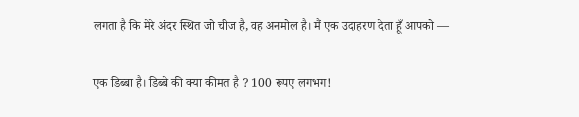लगता है कि मेरे अंदर स्थित जो चीज है, वह अनमोल है। मैं एक उदाहरण देता हूँ आपको —

एक डिब्बा है। डिब्बे की क्या कीमत है ? 100 रूपए लगभग!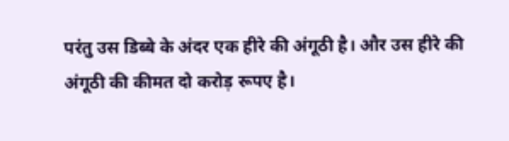परंतु उस डिब्बे के अंदर एक हीरे की अंगूठी है। और उस हीरे की अंगूठी की कीमत दो करोड़ रूपए है।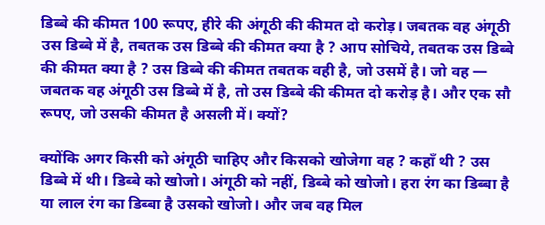डिब्बे की कीमत 100 रूपए, हीरे की अंगूठी की कीमत दो करोड़। जबतक वह अंगूठी उस डिब्बे में है, तबतक उस डिब्बे की कीमत क्या है ? आप सोचिये, तबतक उस डिब्बे की कीमत क्या है ? उस डिब्बे की कीमत तबतक वही है, जो उसमें है। जो वह — जबतक वह अंगूठी उस डिब्बे में है, तो उस डिब्बे की कीमत दो करोड़ है। और एक सौ रूपए, जो उसकी कीमत है असली में। क्यों?

क्योंकि अगर किसी को अंगूठी चाहिए और किसको खोजेगा वह ? कहाँ थी ? उस डिब्बे में थी। डिब्बे को खोजो। अंगूठी को नहीं, डिब्बे को खोजो। हरा रंग का डिब्बा है या लाल रंग का डिब्बा है उसको खोजो। और जब वह मिल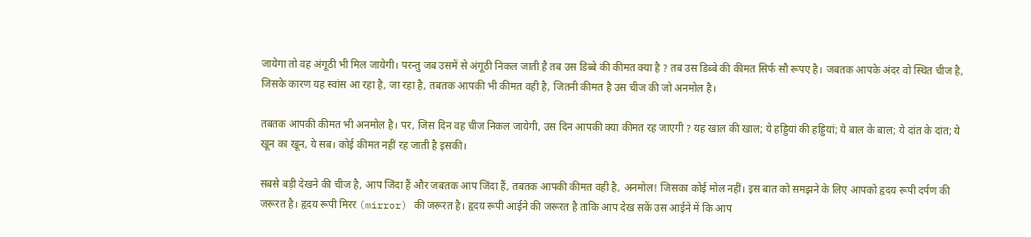जायेगा तो वह अंगूठी भी मिल जायेगी। परन्तु जब उसमें से अंगूठी निकल जाती है तब उस डिब्बे की कीमत क्या है ? तब उस डिब्बे की कीमत सिर्फ सौ रूपए है। जबतक आपके अंदर वो स्थित चीज है, जिसके कारण यह स्वांस आ रहा है, जा रहा है, तबतक आपकी भी कीमत वही है, जितनी कीमत है उस चीज की जो अनमोल है।

तबतक आपकी कीमत भी अनमोल है। पर, जिस दिन वह चीज निकल जायेगी, उस दिन आपकी क्या कीमत रह जाएगी ? यह खाल की खाल; ये हड्डियां की हड्डियां; ये बाल के बाल; ये दांत के दांत; ये खून का खून, ये सब। कोई कीमत नहीं रह जाती है इसकी।

सबसे बड़ी देखने की चीज है, आप जिंदा हैं और जबतक आप जिंदा हैं, तबतक आपकी कीमत वही है, अनमोल! जिसका कोई मोल नहीं। इस बात को समझने के लिए आपको हृदय रूपी दर्पण की जरूरत है। हृदय रूपी मिरर (mirror) की जरूरत है। हृदय रूपी आईने की जरूरत है ताकि आप देख सकें उस आईने में कि आप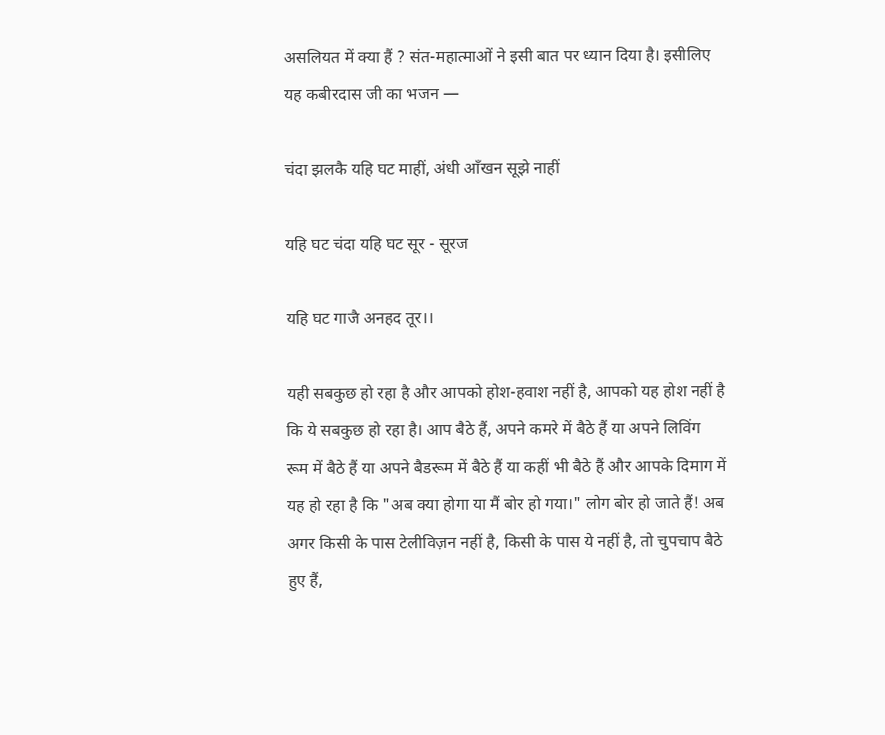असलियत में क्या हैं ? संत-महात्माओं ने इसी बात पर ध्यान दिया है। इसीलिए यह कबीरदास जी का भजन —

चंदा झलकै यहि घट माहीं, अंधी आँखन सूझे नाहीं

यहि घट चंदा यहि घट सूर - सूरज

यहि घट गाजै अनहद तूर।।

यही सबकुछ हो रहा है और आपको होश-हवाश नहीं है, आपको यह होश नहीं है कि ये सबकुछ हो रहा है। आप बैठे हैं, अपने कमरे में बैठे हैं या अपने लिविंग रूम में बैठे हैं या अपने बैडरूम में बैठे हैं या कहीं भी बैठे हैं और आपके दिमाग में यह हो रहा है कि "अब क्या होगा या मैं बोर हो गया।" लोग बोर हो जाते हैं! अब अगर किसी के पास टेलीविज़न नहीं है, किसी के पास ये नहीं है, तो चुपचाप बैठे हुए हैं,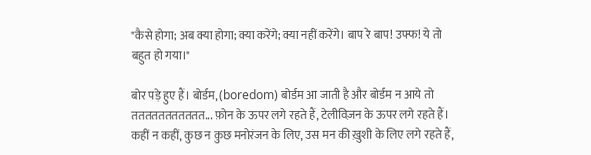"कैसे होगा; अब क्या होगा; क्या करेंगे; क्या नहीं करेंगे। बाप रे बाप! उफ्फ! ये तो बहुत हो गया।"

बोर पड़े हुए हैं। बोर्डम, (boredom) बोर्डम आ जाती है और बोर्डम न आये तो ततततततततततत... फ़ोन के ऊपर लगे रहते हैं, टेलीविज़न के ऊपर लगे रहते हैं। कहीं न कहीं, कुछ न कुछ मनोरंजन के लिए, उस मन की ख़ुशी के लिए लगे रहते हैं,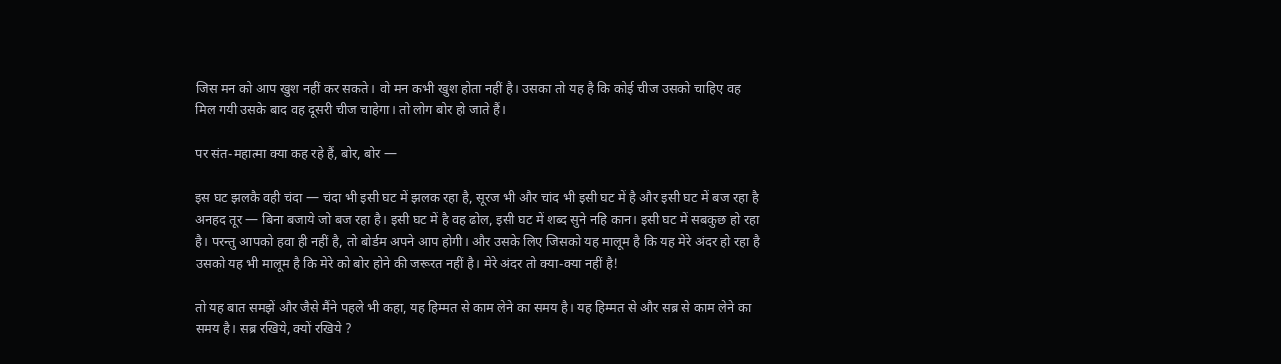जिस मन को आप खुश नहीं कर सकते। वो मन कभी खुश होता नहीं है। उसका तो यह है कि कोई चीज उसको चाहिए वह मिल गयी उसके बाद वह दूसरी चीज चाहेगा। तो लोग बोर हो जाते हैं।

पर संत-महात्मा क्या कह रहे हैं, बोर, बोर —

इस घट झलकै वही चंदा — चंदा भी इसी घट में झलक रहा है, सूरज भी और चांद भी इसी घट में है और इसी घट में बज रहा है अनहद तूर — बिना बजाये जो बज रहा है। इसी घट में है वह ढोल, इसी घट में शब्द सुने नहि कान। इसी घट में सबकुछ हो रहा है। परन्तु आपको हवा ही नहीं है, तो बोर्डम अपने आप होगी। और उसके लिए जिसको यह मालूम है कि यह मेरे अंदर हो रहा है उसको यह भी मालूम है कि मेरे को बोर होने की जरूरत नहीं है। मेरे अंदर तो क्या-क्या नहीं है!

तो यह बात समझें और जैसे मैंने पहले भी कहा, यह हिम्मत से काम लेने का समय है। यह हिम्मत से और सब्र से काम लेने का समय है। सब्र रखिये, क्यों रखिये ?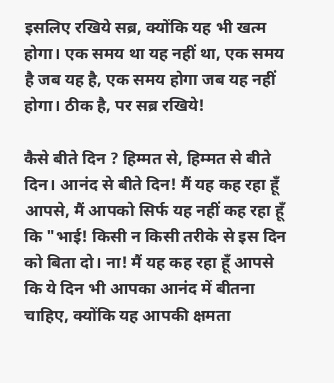इसलिए रखिये सब्र, क्योंकि यह भी खत्म होगा। एक समय था यह नहीं था, एक समय है जब यह है, एक समय होगा जब यह नहीं होगा। ठीक है, पर सब्र रखिये!

कैसे बीते दिन ? हिम्मत से, हिम्मत से बीते दिन। आनंद से बीते दिन! मैं यह कह रहा हूँ आपसे, मैं आपको सिर्फ यह नहीं कह रहा हूँ कि "भाई! किसी न किसी तरीके से इस दिन को बिता दो। ना! मैं यह कह रहा हूँ आपसे कि ये दिन भी आपका आनंद में बीतना चाहिए, क्योंकि यह आपकी क्षमता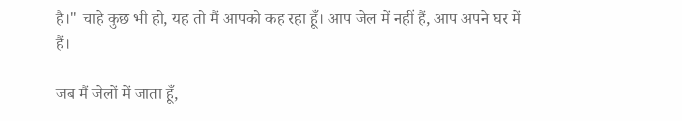है।" चाहे कुछ भी हो, यह तो मैं आपको कह रहा हूँ। आप जेल में नहीं हैं, आप अपने घर में हैं।

जब मैं जेलों में जाता हूँ,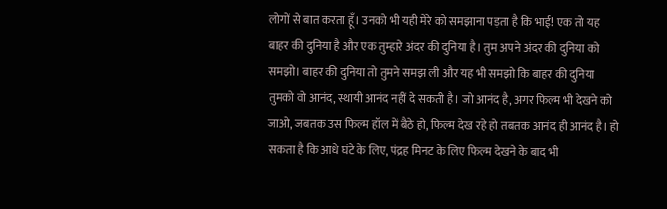लोगों से बात करता हूँ। उनको भी यही मेरे को समझाना पड़ता है कि भाई! एक तो यह बाहर की दुनिया है और एक तुम्हारे अंदर की दुनिया है। तुम अपने अंदर की दुनिया को समझो। बाहर की दुनिया तो तुमने समझ ली और यह भी समझो कि बाहर की दुनिया तुमको वो आनंद, स्थायी आनंद नहीं दे सकती है। जो आनंद है, अगर फिल्म भी देखने को जाओ, जबतक उस फिल्म हॉल में बैठे हो, फिल्म देख रहे हो तबतक आनंद ही आनंद है। हो सकता है कि आधे घंटे के लिए, पंद्रह मिनट के लिए फिल्म देखने के बाद भी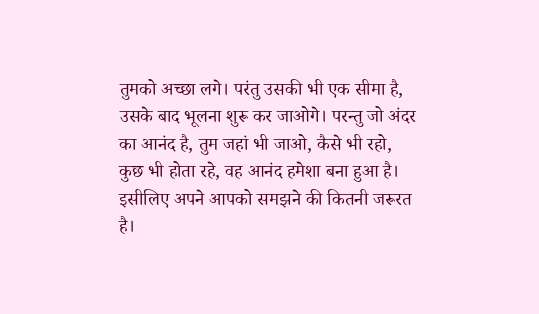तुमको अच्छा लगे। परंतु उसकी भी एक सीमा है, उसके बाद भूलना शुरू कर जाओगे। परन्तु जो अंदर का आनंद है, तुम जहां भी जाओ, कैसे भी रहो, कुछ भी होता रहे, वह आनंद हमेशा बना हुआ है। इसीलिए अपने आपको समझने की कितनी जरूरत है।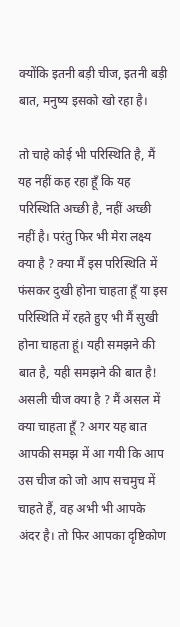क्योंकि इतनी बड़ी चीज, इतनी बड़ी बात, मनुष्य इसको खो रहा है।

तो चाहे कोई भी परिस्थिति है, मैं यह नहीं कह रहा हूँ कि यह परिस्थिति अच्छी है, नहीं अच्छी नहीं है। परंतु फिर भी मेरा लक्ष्य क्या है ? क्या मैं इस परिस्थिति में फंसकर दुखी होना चाहता हूँ या इस परिस्थिति में रहते हुए भी मैं सुखी होना चाहता हूं। यही समझने की बात है, यही समझने की बात है! असली चीज क्या है ? मैं असल में क्या चाहता हूँ ? अगर यह बात आपकी समझ में आ गयी कि आप उस चीज को जो आप सचमुच में चाहते हैं, वह अभी भी आपके अंदर है। तो फिर आपका दृष्टिकोण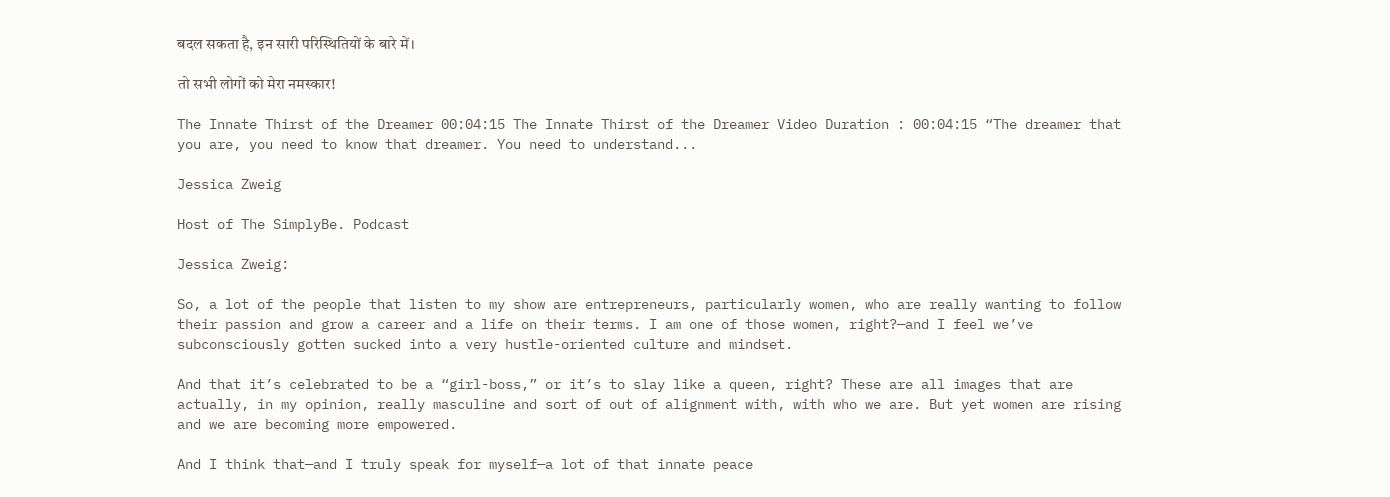बदल सकता है, इन सारी परिस्थितियों के बारे में।

तो सभी लोगों को मेरा नमस्कार!

The Innate Thirst of the Dreamer 00:04:15 The Innate Thirst of the Dreamer Video Duration : 00:04:15 “The dreamer that you are, you need to know that dreamer. You need to understand...

Jessica Zweig

Host of The SimplyBe. Podcast

Jessica Zweig:

So, a lot of the people that listen to my show are entrepreneurs, particularly women, who are really wanting to follow their passion and grow a career and a life on their terms. I am one of those women, right?—and I feel we’ve subconsciously gotten sucked into a very hustle-oriented culture and mindset.

And that it’s celebrated to be a “girl-boss,” or it’s to slay like a queen, right? These are all images that are actually, in my opinion, really masculine and sort of out of alignment with, with who we are. But yet women are rising and we are becoming more empowered.

And I think that—and I truly speak for myself—a lot of that innate peace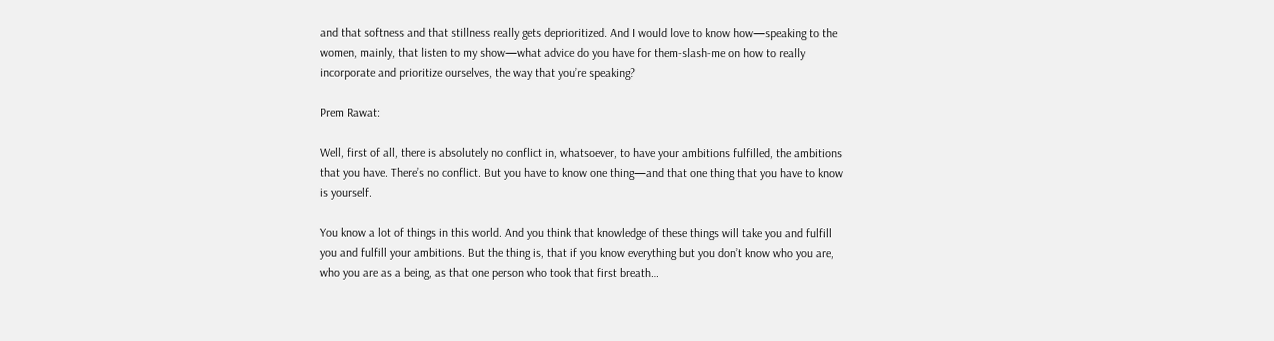and that softness and that stillness really gets deprioritized. And I would love to know how—speaking to the women, mainly, that listen to my show—what advice do you have for them-slash-me on how to really incorporate and prioritize ourselves, the way that you’re speaking?

Prem Rawat:

Well, first of all, there is absolutely no conflict in, whatsoever, to have your ambitions fulfilled, the ambitions that you have. There’s no conflict. But you have to know one thing—and that one thing that you have to know is yourself.

You know a lot of things in this world. And you think that knowledge of these things will take you and fulfill you and fulfill your ambitions. But the thing is, that if you know everything but you don’t know who you are, who you are as a being, as that one person who took that first breath…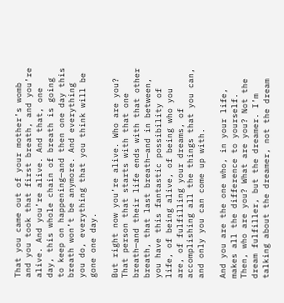That you came out of your mother’s womb and you took that first breath, and you’re alive. And you’re alive. And that, one day, this whole chain of breath is going to keep on happening—and then one day this breath won’t be anymore. And everything you do, everything that you think will be gone one day.

But right now you’re alive. Who are you? That person that starts with that one breath—and their life ends with that other breath, that last breath—and in between, you have this fantastic possibility of life, of being alive, of being who you are, of fulfilling your dreams, of accomplishing all the things that you can, and only you can come up with.

And you are the one who, in your life, makes all the difference to yourself. Then, who are you? What are you? Not the dream fulfiller, but the dreamer. I’m talking about the dreamer, not the dream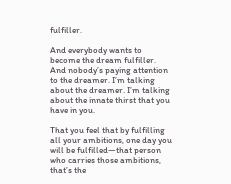fulfiller.

And everybody wants to become the dream fulfiller. And nobody’s paying attention to the dreamer. I’m talking about the dreamer. I’m talking about the innate thirst that you have in you.

That you feel that by fulfilling all your ambitions, one day you will be fulfilled—that person who carries those ambitions, that’s the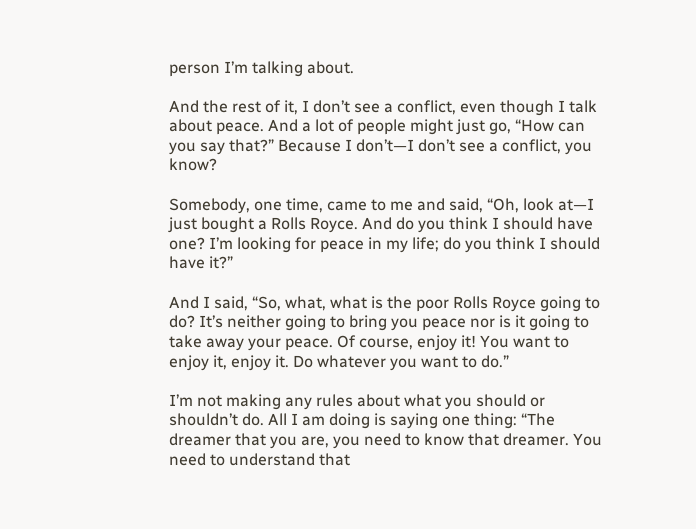person I’m talking about.

And the rest of it, I don’t see a conflict, even though I talk about peace. And a lot of people might just go, “How can you say that?” Because I don’t—I don’t see a conflict, you know?

Somebody, one time, came to me and said, “Oh, look at—I just bought a Rolls Royce. And do you think I should have one? I’m looking for peace in my life; do you think I should have it?”

And I said, “So, what, what is the poor Rolls Royce going to do? It’s neither going to bring you peace nor is it going to take away your peace. Of course, enjoy it! You want to enjoy it, enjoy it. Do whatever you want to do.”

I’m not making any rules about what you should or shouldn’t do. All I am doing is saying one thing: “The dreamer that you are, you need to know that dreamer. You need to understand that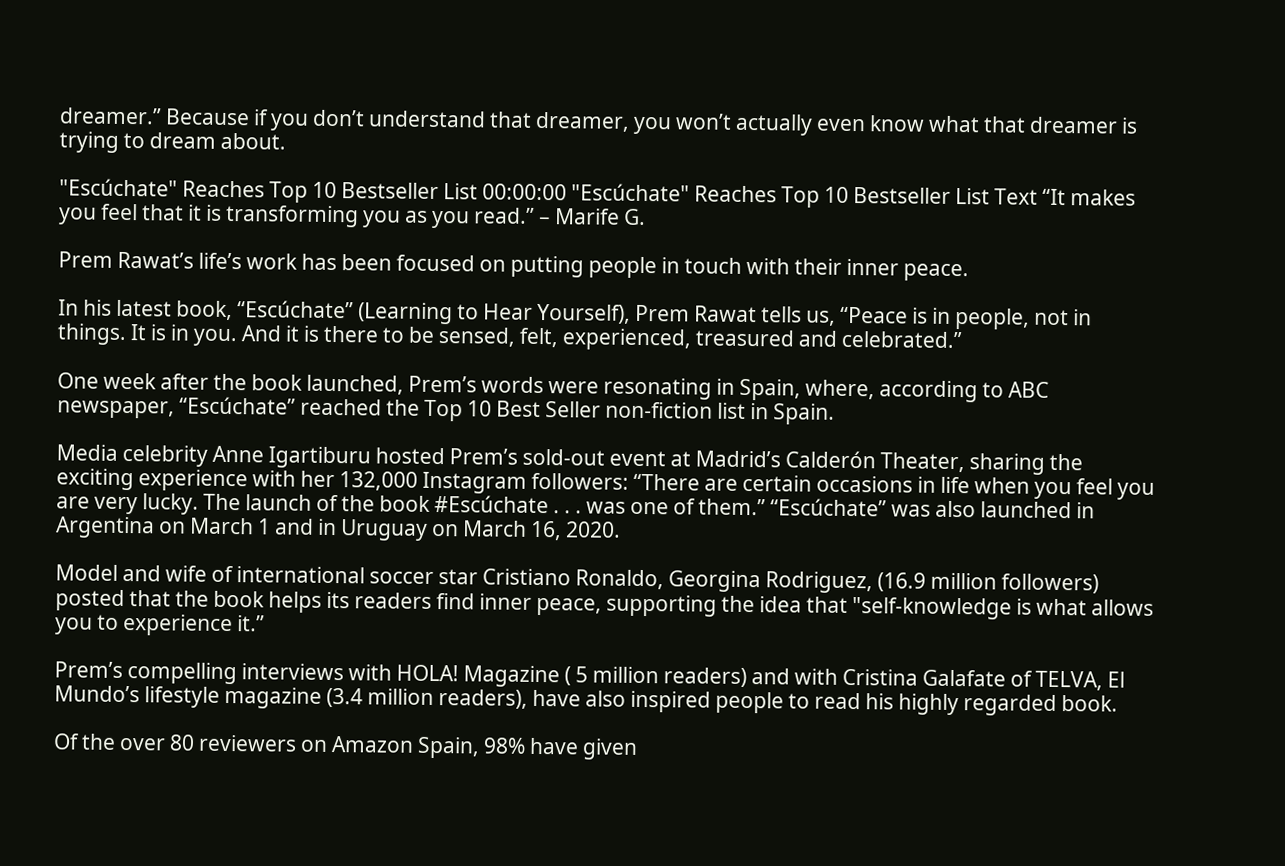dreamer.” Because if you don’t understand that dreamer, you won’t actually even know what that dreamer is trying to dream about.

"Escúchate" Reaches Top 10 Bestseller List 00:00:00 "Escúchate" Reaches Top 10 Bestseller List Text “It makes you feel that it is transforming you as you read.” – Marife G.

Prem Rawat’s life’s work has been focused on putting people in touch with their inner peace.

In his latest book, “Escúchate” (Learning to Hear Yourself), Prem Rawat tells us, “Peace is in people, not in things. It is in you. And it is there to be sensed, felt, experienced, treasured and celebrated.”

One week after the book launched, Prem’s words were resonating in Spain, where, according to ABC newspaper, “Escúchate” reached the Top 10 Best Seller non-fiction list in Spain.

Media celebrity Anne Igartiburu hosted Prem’s sold-out event at Madrid’s Calderón Theater, sharing the exciting experience with her 132,000 Instagram followers: “There are certain occasions in life when you feel you are very lucky. The launch of the book #Escúchate . . . was one of them.” “Escúchate” was also launched in Argentina on March 1 and in Uruguay on March 16, 2020.

Model and wife of international soccer star Cristiano Ronaldo, Georgina Rodriguez, (16.9 million followers) posted that the book helps its readers find inner peace, supporting the idea that "self-knowledge is what allows you to experience it.”

Prem’s compelling interviews with HOLA! Magazine ( 5 million readers) and with Cristina Galafate of TELVA, El Mundo’s lifestyle magazine (3.4 million readers), have also inspired people to read his highly regarded book.

Of the over 80 reviewers on Amazon Spain, 98% have given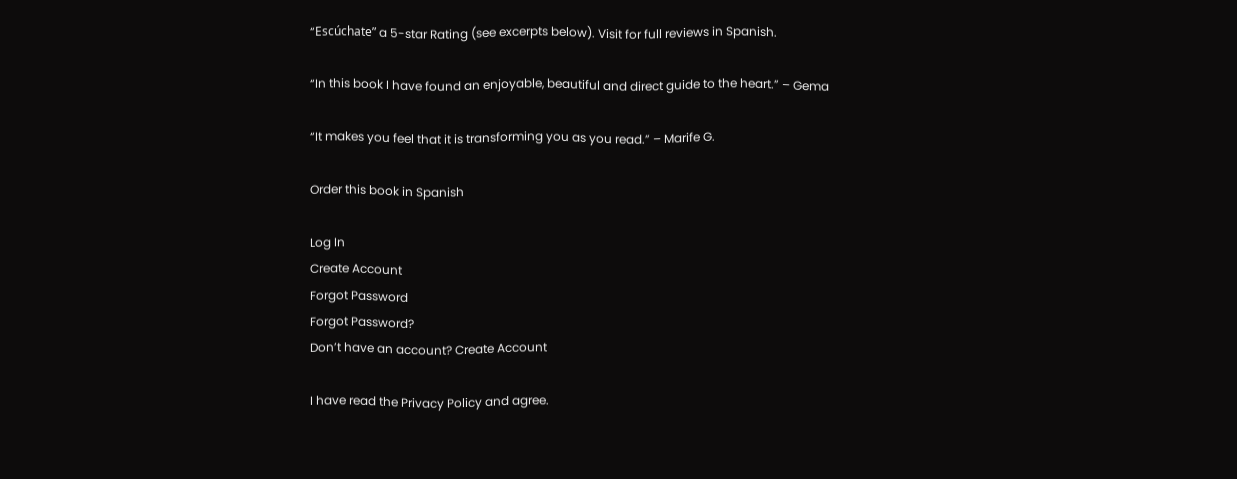“Escúchate” a 5-star Rating (see excerpts below). Visit for full reviews in Spanish.

“In this book I have found an enjoyable, beautiful and direct guide to the heart.” – Gema

“It makes you feel that it is transforming you as you read.” – Marife G.

Order this book in Spanish

Log In
Create Account
Forgot Password
Forgot Password?
Don’t have an account? Create Account

I have read the Privacy Policy and agree.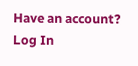Have an account? Log In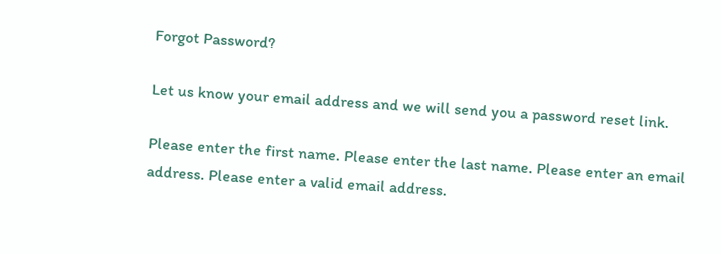Forgot Password?

Let us know your email address and we will send you a password reset link.

Please enter the first name. Please enter the last name. Please enter an email address. Please enter a valid email address.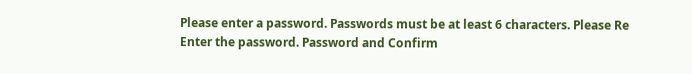Please enter a password. Passwords must be at least 6 characters. Please Re Enter the password. Password and Confirm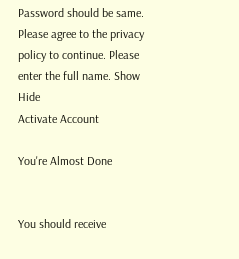Password should be same. Please agree to the privacy policy to continue. Please enter the full name. Show Hide
Activate Account

You're Almost Done


You should receive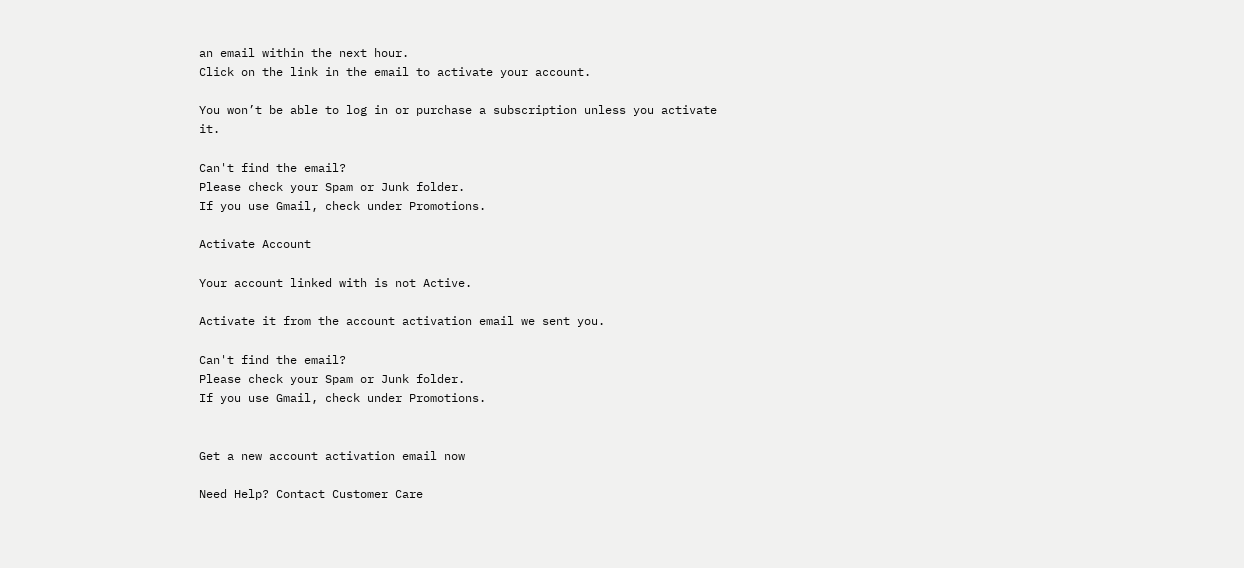an email within the next hour.
Click on the link in the email to activate your account.

You won’t be able to log in or purchase a subscription unless you activate it.

Can't find the email?
Please check your Spam or Junk folder.
If you use Gmail, check under Promotions.

Activate Account

Your account linked with is not Active.

Activate it from the account activation email we sent you.

Can't find the email?
Please check your Spam or Junk folder.
If you use Gmail, check under Promotions.


Get a new account activation email now

Need Help? Contact Customer Care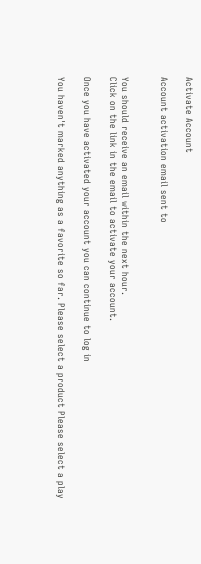Activate Account

Account activation email sent to


You should receive an email within the next hour.
Click on the link in the email to activate your account.

Once you have activated your account you can continue to log in

You haven't marked anything as a favorite so far. Please select a product Please select a play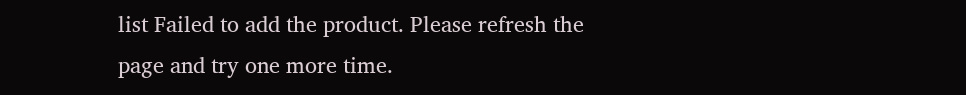list Failed to add the product. Please refresh the page and try one more time.